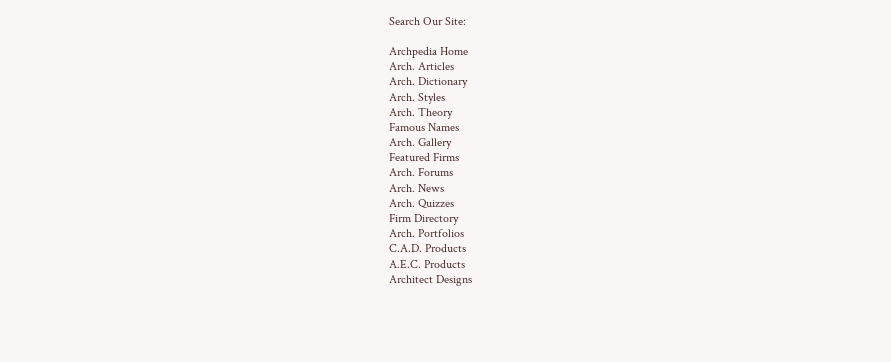Search Our Site:

Archpedia Home
Arch. Articles
Arch. Dictionary
Arch. Styles
Arch. Theory
Famous Names
Arch. Gallery
Featured Firms
Arch. Forums
Arch. News
Arch. Quizzes
Firm Directory
Arch. Portfolios
C.A.D. Products
A.E.C. Products
Architect Designs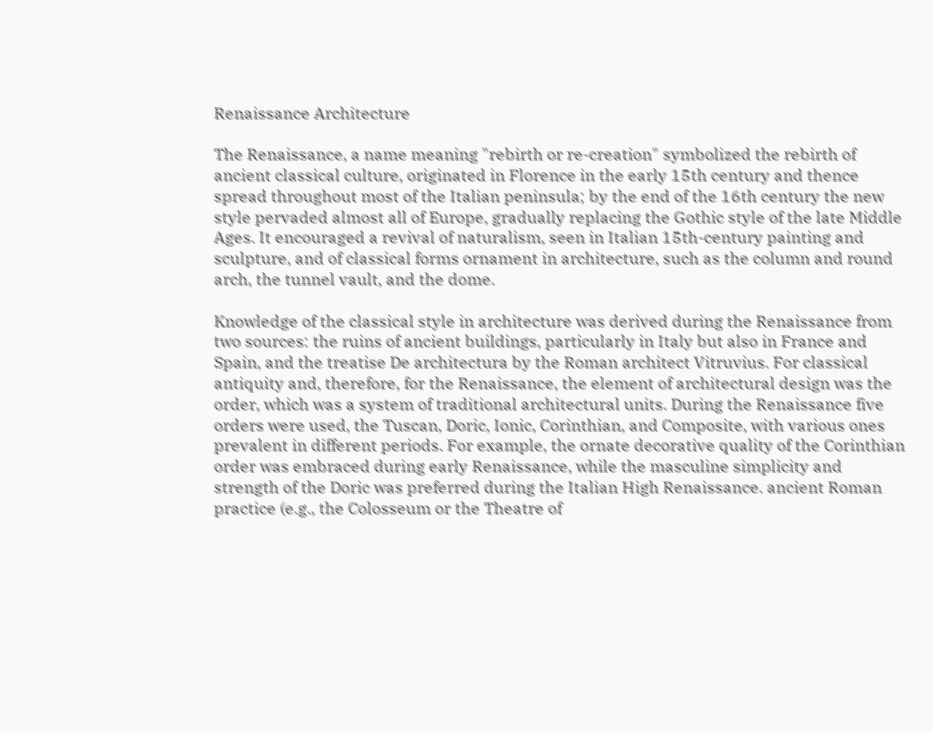Renaissance Architecture

The Renaissance, a name meaning "rebirth or re-creation" symbolized the rebirth of ancient classical culture, originated in Florence in the early 15th century and thence spread throughout most of the Italian peninsula; by the end of the 16th century the new style pervaded almost all of Europe, gradually replacing the Gothic style of the late Middle Ages. It encouraged a revival of naturalism, seen in Italian 15th-century painting and sculpture, and of classical forms ornament in architecture, such as the column and round arch, the tunnel vault, and the dome.

Knowledge of the classical style in architecture was derived during the Renaissance from two sources: the ruins of ancient buildings, particularly in Italy but also in France and Spain, and the treatise De architectura by the Roman architect Vitruvius. For classical antiquity and, therefore, for the Renaissance, the element of architectural design was the order, which was a system of traditional architectural units. During the Renaissance five orders were used, the Tuscan, Doric, Ionic, Corinthian, and Composite, with various ones prevalent in different periods. For example, the ornate decorative quality of the Corinthian order was embraced during early Renaissance, while the masculine simplicity and strength of the Doric was preferred during the Italian High Renaissance. ancient Roman practice (e.g., the Colosseum or the Theatre of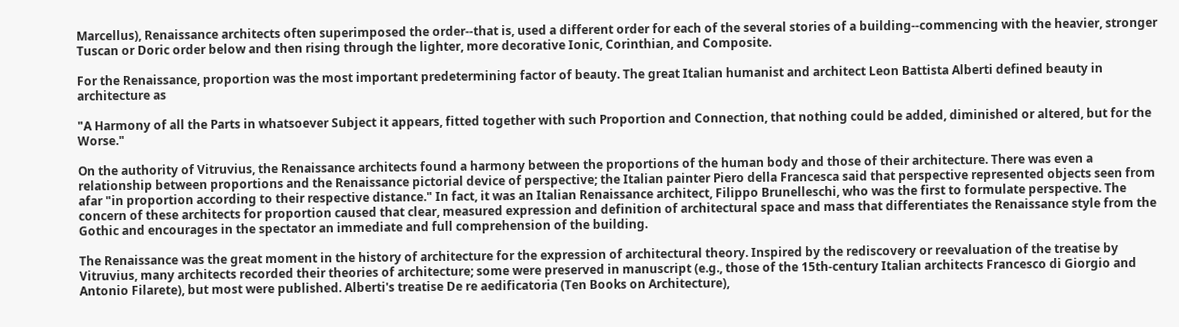Marcellus), Renaissance architects often superimposed the order--that is, used a different order for each of the several stories of a building--commencing with the heavier, stronger Tuscan or Doric order below and then rising through the lighter, more decorative Ionic, Corinthian, and Composite.

For the Renaissance, proportion was the most important predetermining factor of beauty. The great Italian humanist and architect Leon Battista Alberti defined beauty in architecture as

"A Harmony of all the Parts in whatsoever Subject it appears, fitted together with such Proportion and Connection, that nothing could be added, diminished or altered, but for the Worse."

On the authority of Vitruvius, the Renaissance architects found a harmony between the proportions of the human body and those of their architecture. There was even a relationship between proportions and the Renaissance pictorial device of perspective; the Italian painter Piero della Francesca said that perspective represented objects seen from afar "in proportion according to their respective distance." In fact, it was an Italian Renaissance architect, Filippo Brunelleschi, who was the first to formulate perspective. The concern of these architects for proportion caused that clear, measured expression and definition of architectural space and mass that differentiates the Renaissance style from the Gothic and encourages in the spectator an immediate and full comprehension of the building.

The Renaissance was the great moment in the history of architecture for the expression of architectural theory. Inspired by the rediscovery or reevaluation of the treatise by Vitruvius, many architects recorded their theories of architecture; some were preserved in manuscript (e.g., those of the 15th-century Italian architects Francesco di Giorgio and Antonio Filarete), but most were published. Alberti's treatise De re aedificatoria (Ten Books on Architecture),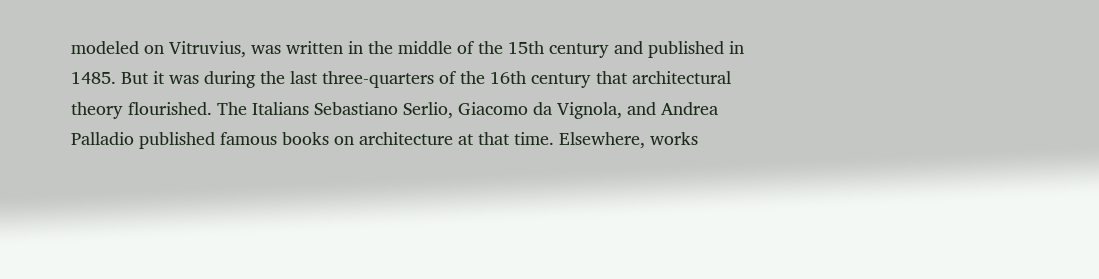modeled on Vitruvius, was written in the middle of the 15th century and published in 1485. But it was during the last three-quarters of the 16th century that architectural theory flourished. The Italians Sebastiano Serlio, Giacomo da Vignola, and Andrea Palladio published famous books on architecture at that time. Elsewhere, works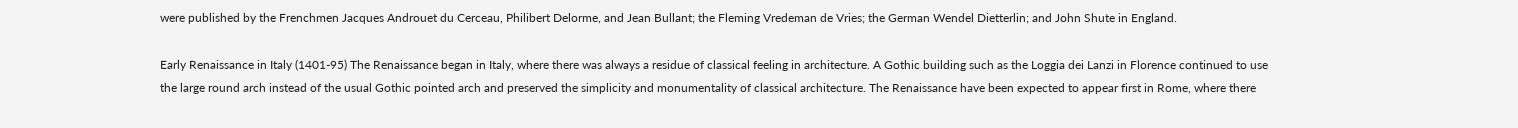were published by the Frenchmen Jacques Androuet du Cerceau, Philibert Delorme, and Jean Bullant; the Fleming Vredeman de Vries; the German Wendel Dietterlin; and John Shute in England.

Early Renaissance in Italy (1401-95) The Renaissance began in Italy, where there was always a residue of classical feeling in architecture. A Gothic building such as the Loggia dei Lanzi in Florence continued to use the large round arch instead of the usual Gothic pointed arch and preserved the simplicity and monumentality of classical architecture. The Renaissance have been expected to appear first in Rome, where there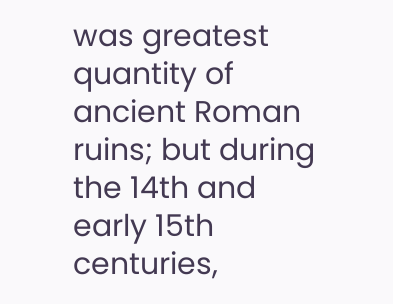was greatest quantity of ancient Roman ruins; but during the 14th and early 15th centuries,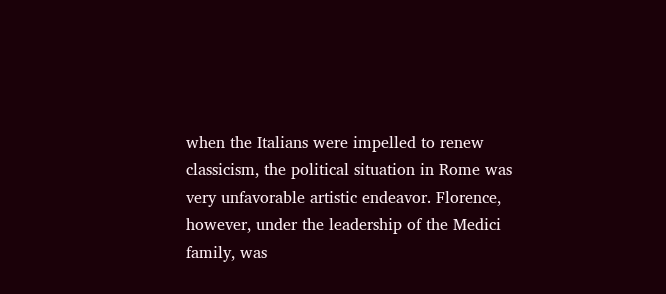when the Italians were impelled to renew classicism, the political situation in Rome was very unfavorable artistic endeavor. Florence, however, under the leadership of the Medici family, was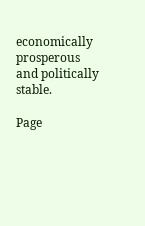economically prosperous and politically stable.

Page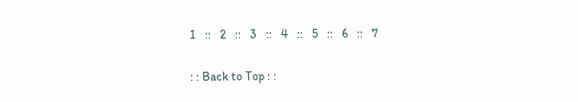1   ::   2   ::   3   ::   4   ::   5   ::   6   ::   7

: : Back to Top : :